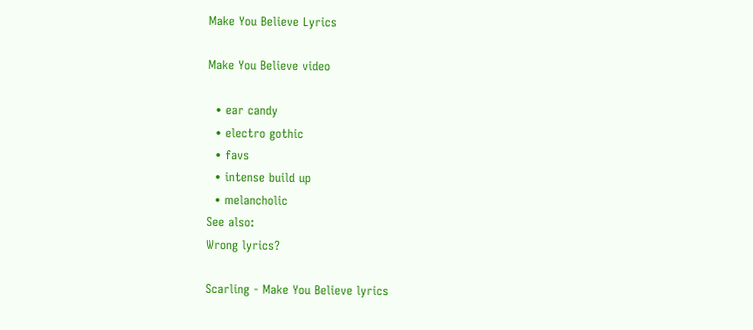Make You Believe Lyrics

Make You Believe video

  • ear candy
  • electro gothic
  • favs
  • intense build up
  • melancholic
See also:
Wrong lyrics?

Scarling - Make You Believe lyrics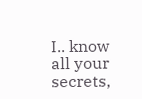I.. know all your secrets,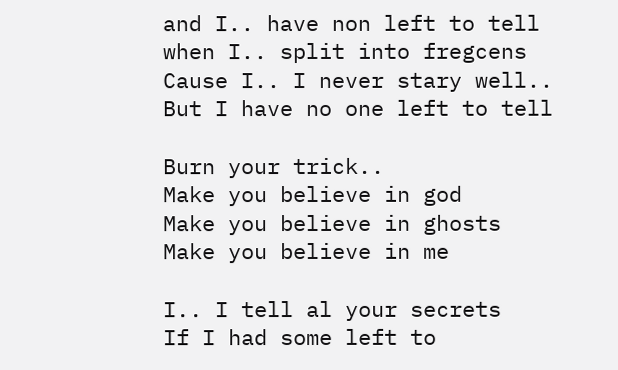and I.. have non left to tell
when I.. split into fregcens
Cause I.. I never stary well..
But I have no one left to tell

Burn your trick..
Make you believe in god
Make you believe in ghosts
Make you believe in me

I.. I tell al your secrets
If I had some left to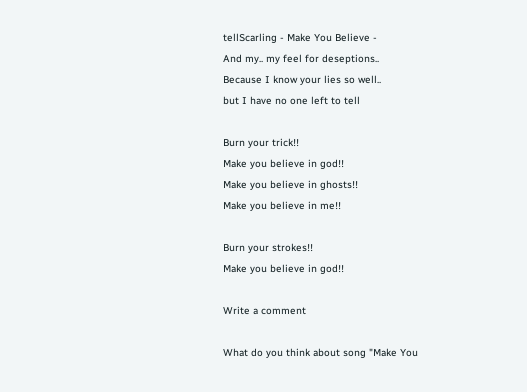tellScarling - Make You Believe -
And my.. my feel for deseptions..
Because I know your lies so well..
but I have no one left to tell

Burn your trick!!
Make you believe in god!!
Make you believe in ghosts!!
Make you believe in me!!

Burn your strokes!!
Make you believe in god!!

Write a comment

What do you think about song "Make You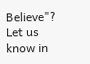Believe"? Let us know in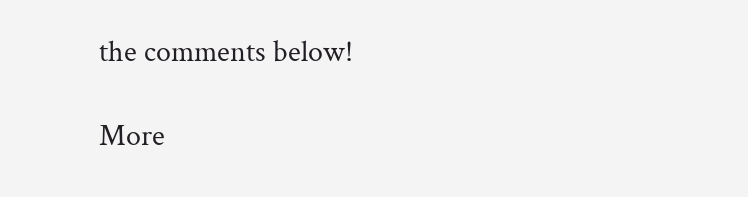the comments below!

More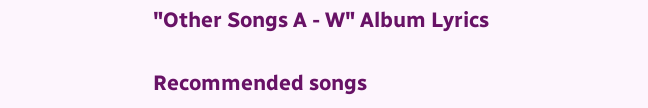"Other Songs A - W" Album Lyrics

Recommended songs